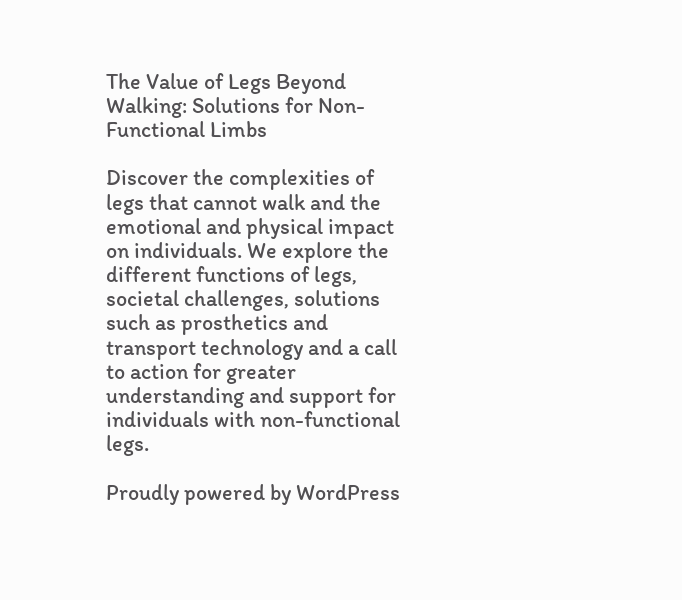The Value of Legs Beyond Walking: Solutions for Non-Functional Limbs

Discover the complexities of legs that cannot walk and the emotional and physical impact on individuals. We explore the different functions of legs, societal challenges, solutions such as prosthetics and transport technology and a call to action for greater understanding and support for individuals with non-functional legs.

Proudly powered by WordPress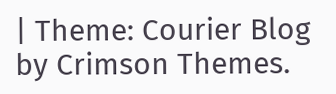| Theme: Courier Blog by Crimson Themes.